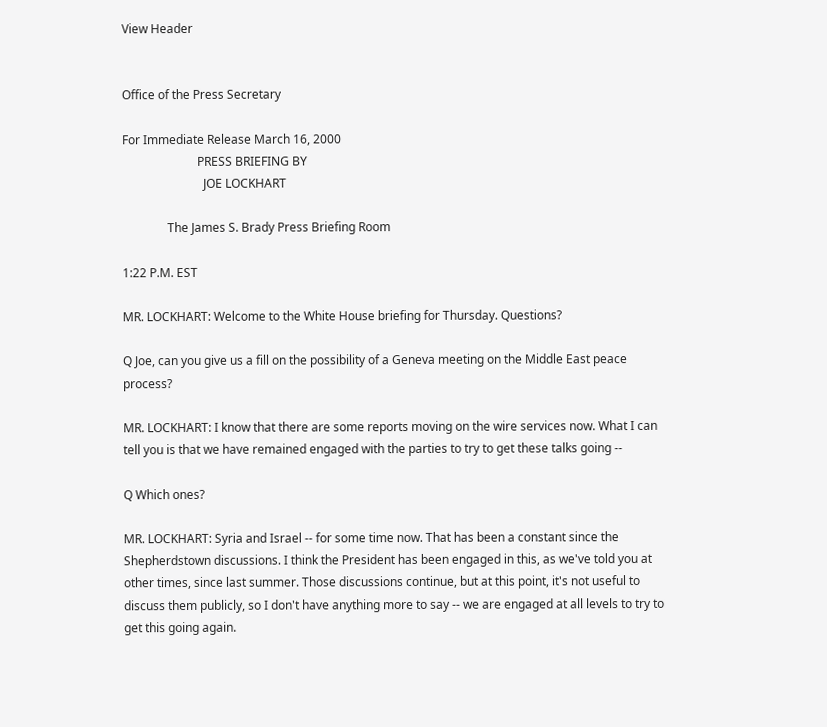View Header


Office of the Press Secretary

For Immediate Release March 16, 2000
                         PRESS BRIEFING BY
                           JOE LOCKHART

               The James S. Brady Press Briefing Room

1:22 P.M. EST

MR. LOCKHART: Welcome to the White House briefing for Thursday. Questions?

Q Joe, can you give us a fill on the possibility of a Geneva meeting on the Middle East peace process?

MR. LOCKHART: I know that there are some reports moving on the wire services now. What I can tell you is that we have remained engaged with the parties to try to get these talks going --

Q Which ones?

MR. LOCKHART: Syria and Israel -- for some time now. That has been a constant since the Shepherdstown discussions. I think the President has been engaged in this, as we've told you at other times, since last summer. Those discussions continue, but at this point, it's not useful to discuss them publicly, so I don't have anything more to say -- we are engaged at all levels to try to get this going again.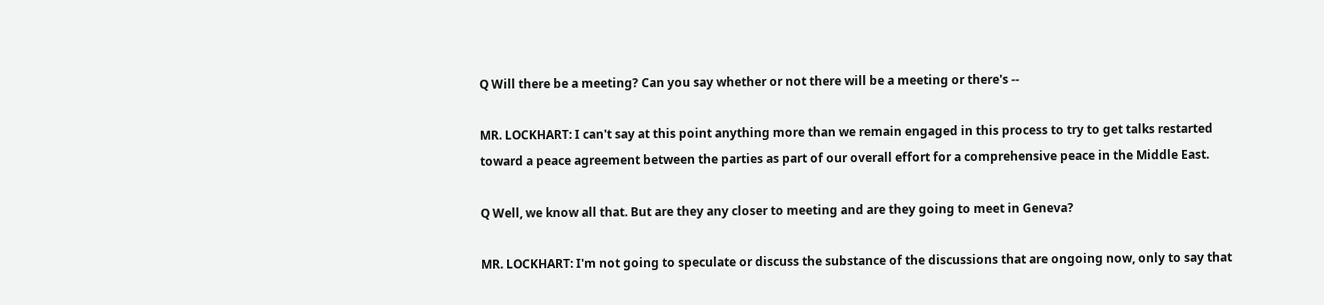Q Will there be a meeting? Can you say whether or not there will be a meeting or there's --

MR. LOCKHART: I can't say at this point anything more than we remain engaged in this process to try to get talks restarted toward a peace agreement between the parties as part of our overall effort for a comprehensive peace in the Middle East.

Q Well, we know all that. But are they any closer to meeting and are they going to meet in Geneva?

MR. LOCKHART: I'm not going to speculate or discuss the substance of the discussions that are ongoing now, only to say that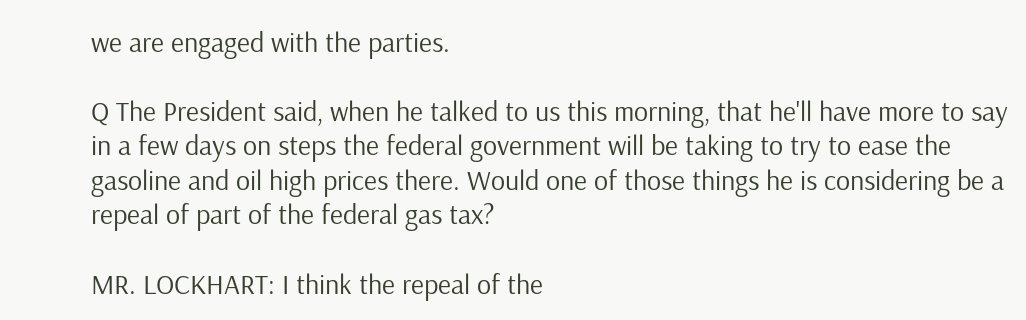we are engaged with the parties.

Q The President said, when he talked to us this morning, that he'll have more to say in a few days on steps the federal government will be taking to try to ease the gasoline and oil high prices there. Would one of those things he is considering be a repeal of part of the federal gas tax?

MR. LOCKHART: I think the repeal of the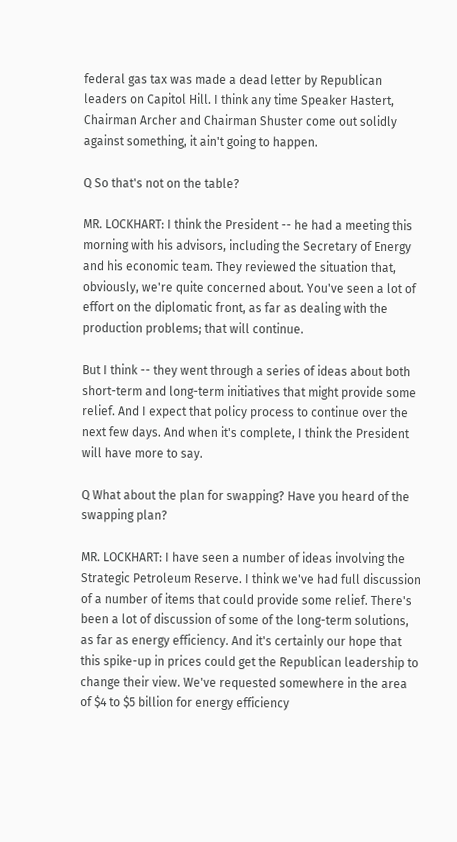federal gas tax was made a dead letter by Republican leaders on Capitol Hill. I think any time Speaker Hastert, Chairman Archer and Chairman Shuster come out solidly against something, it ain't going to happen.

Q So that's not on the table?

MR. LOCKHART: I think the President -- he had a meeting this morning with his advisors, including the Secretary of Energy and his economic team. They reviewed the situation that, obviously, we're quite concerned about. You've seen a lot of effort on the diplomatic front, as far as dealing with the production problems; that will continue.

But I think -- they went through a series of ideas about both short-term and long-term initiatives that might provide some relief. And I expect that policy process to continue over the next few days. And when it's complete, I think the President will have more to say.

Q What about the plan for swapping? Have you heard of the swapping plan?

MR. LOCKHART: I have seen a number of ideas involving the Strategic Petroleum Reserve. I think we've had full discussion of a number of items that could provide some relief. There's been a lot of discussion of some of the long-term solutions, as far as energy efficiency. And it's certainly our hope that this spike-up in prices could get the Republican leadership to change their view. We've requested somewhere in the area of $4 to $5 billion for energy efficiency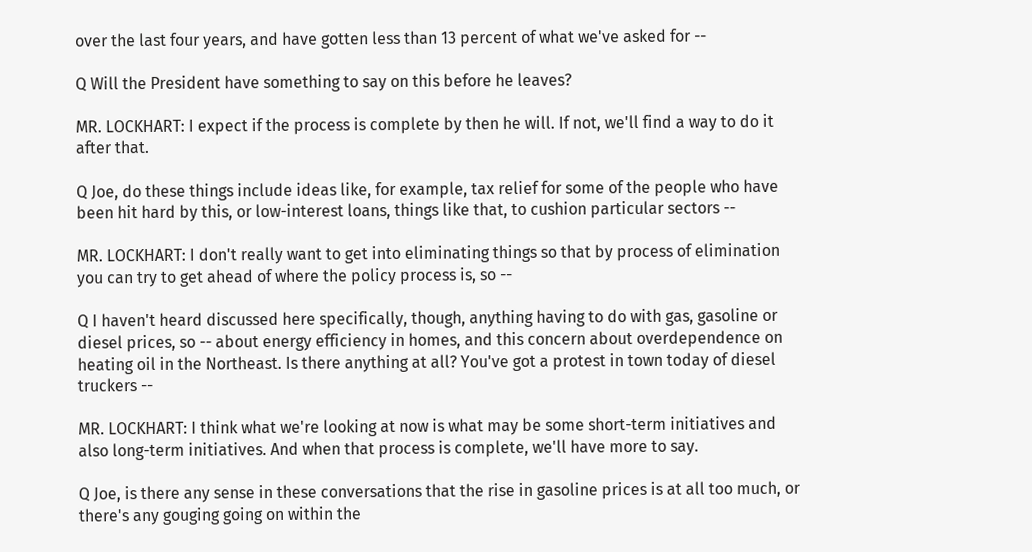over the last four years, and have gotten less than 13 percent of what we've asked for --

Q Will the President have something to say on this before he leaves?

MR. LOCKHART: I expect if the process is complete by then he will. If not, we'll find a way to do it after that.

Q Joe, do these things include ideas like, for example, tax relief for some of the people who have been hit hard by this, or low-interest loans, things like that, to cushion particular sectors --

MR. LOCKHART: I don't really want to get into eliminating things so that by process of elimination you can try to get ahead of where the policy process is, so --

Q I haven't heard discussed here specifically, though, anything having to do with gas, gasoline or diesel prices, so -- about energy efficiency in homes, and this concern about overdependence on heating oil in the Northeast. Is there anything at all? You've got a protest in town today of diesel truckers --

MR. LOCKHART: I think what we're looking at now is what may be some short-term initiatives and also long-term initiatives. And when that process is complete, we'll have more to say.

Q Joe, is there any sense in these conversations that the rise in gasoline prices is at all too much, or there's any gouging going on within the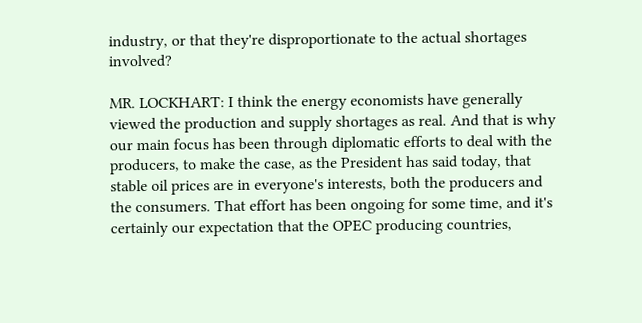industry, or that they're disproportionate to the actual shortages involved?

MR. LOCKHART: I think the energy economists have generally viewed the production and supply shortages as real. And that is why our main focus has been through diplomatic efforts to deal with the producers, to make the case, as the President has said today, that stable oil prices are in everyone's interests, both the producers and the consumers. That effort has been ongoing for some time, and it's certainly our expectation that the OPEC producing countries,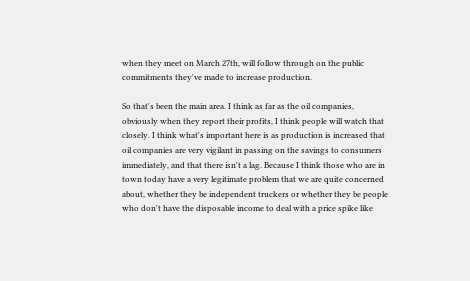when they meet on March 27th, will follow through on the public commitments they've made to increase production.

So that's been the main area. I think as far as the oil companies, obviously when they report their profits, I think people will watch that closely. I think what's important here is as production is increased that oil companies are very vigilant in passing on the savings to consumers immediately, and that there isn't a lag. Because I think those who are in town today have a very legitimate problem that we are quite concerned about, whether they be independent truckers or whether they be people who don't have the disposable income to deal with a price spike like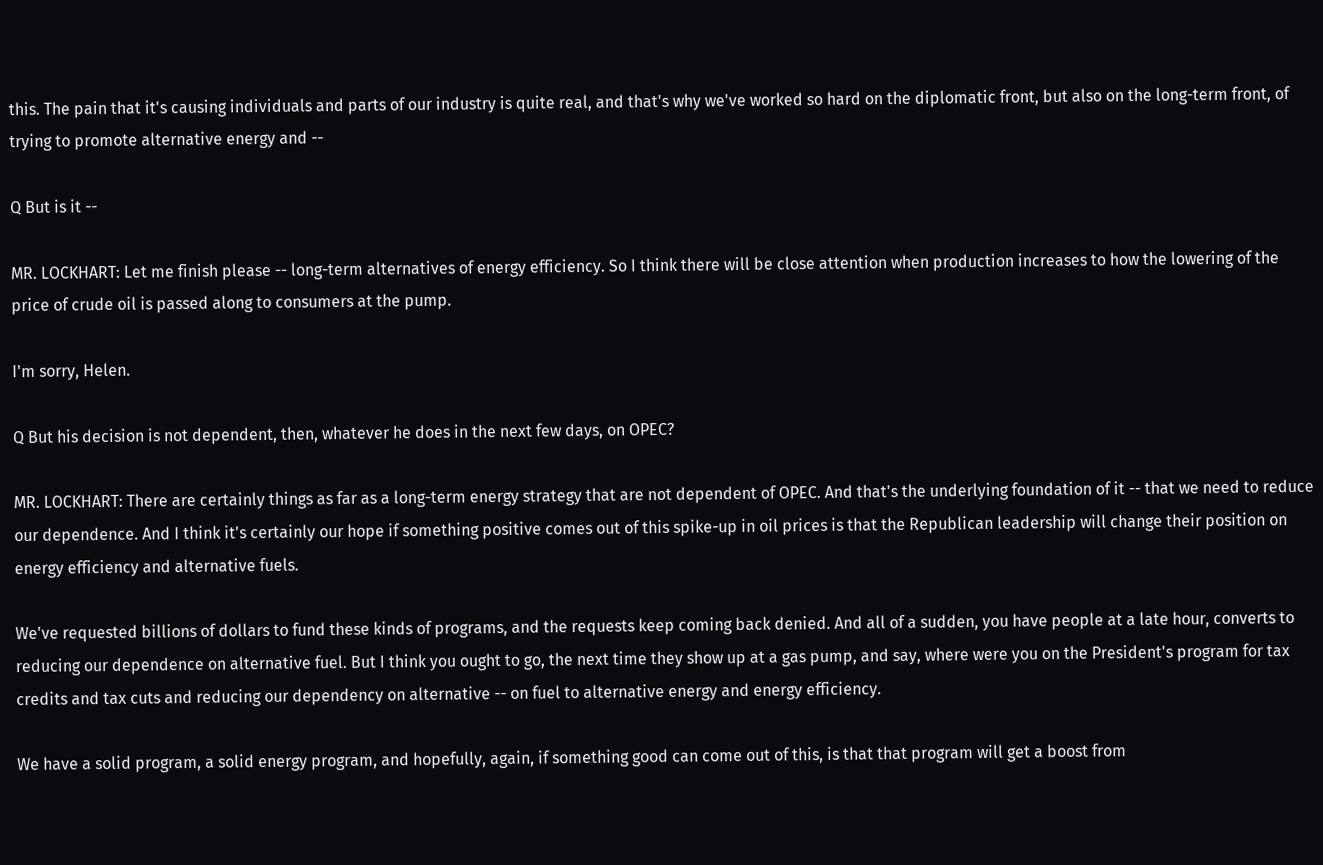this. The pain that it's causing individuals and parts of our industry is quite real, and that's why we've worked so hard on the diplomatic front, but also on the long-term front, of trying to promote alternative energy and --

Q But is it --

MR. LOCKHART: Let me finish please -- long-term alternatives of energy efficiency. So I think there will be close attention when production increases to how the lowering of the price of crude oil is passed along to consumers at the pump.

I'm sorry, Helen.

Q But his decision is not dependent, then, whatever he does in the next few days, on OPEC?

MR. LOCKHART: There are certainly things as far as a long-term energy strategy that are not dependent of OPEC. And that's the underlying foundation of it -- that we need to reduce our dependence. And I think it's certainly our hope if something positive comes out of this spike-up in oil prices is that the Republican leadership will change their position on energy efficiency and alternative fuels.

We've requested billions of dollars to fund these kinds of programs, and the requests keep coming back denied. And all of a sudden, you have people at a late hour, converts to reducing our dependence on alternative fuel. But I think you ought to go, the next time they show up at a gas pump, and say, where were you on the President's program for tax credits and tax cuts and reducing our dependency on alternative -- on fuel to alternative energy and energy efficiency.

We have a solid program, a solid energy program, and hopefully, again, if something good can come out of this, is that that program will get a boost from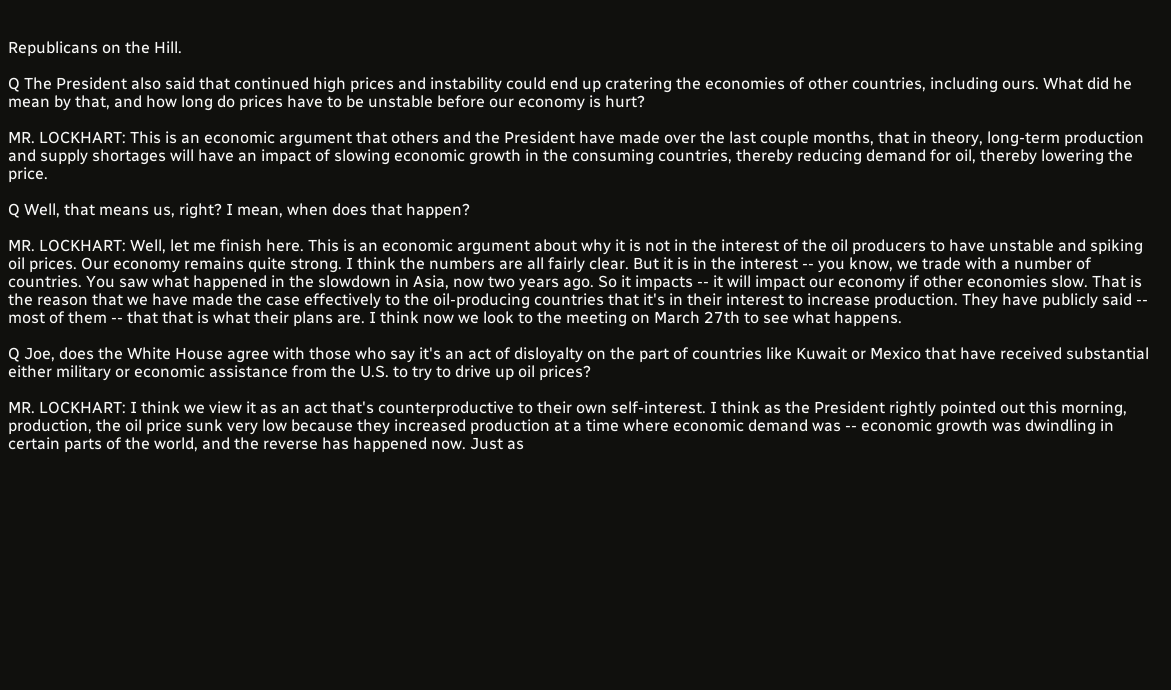Republicans on the Hill.

Q The President also said that continued high prices and instability could end up cratering the economies of other countries, including ours. What did he mean by that, and how long do prices have to be unstable before our economy is hurt?

MR. LOCKHART: This is an economic argument that others and the President have made over the last couple months, that in theory, long-term production and supply shortages will have an impact of slowing economic growth in the consuming countries, thereby reducing demand for oil, thereby lowering the price.

Q Well, that means us, right? I mean, when does that happen?

MR. LOCKHART: Well, let me finish here. This is an economic argument about why it is not in the interest of the oil producers to have unstable and spiking oil prices. Our economy remains quite strong. I think the numbers are all fairly clear. But it is in the interest -- you know, we trade with a number of countries. You saw what happened in the slowdown in Asia, now two years ago. So it impacts -- it will impact our economy if other economies slow. That is the reason that we have made the case effectively to the oil-producing countries that it's in their interest to increase production. They have publicly said -- most of them -- that that is what their plans are. I think now we look to the meeting on March 27th to see what happens.

Q Joe, does the White House agree with those who say it's an act of disloyalty on the part of countries like Kuwait or Mexico that have received substantial either military or economic assistance from the U.S. to try to drive up oil prices?

MR. LOCKHART: I think we view it as an act that's counterproductive to their own self-interest. I think as the President rightly pointed out this morning, production, the oil price sunk very low because they increased production at a time where economic demand was -- economic growth was dwindling in certain parts of the world, and the reverse has happened now. Just as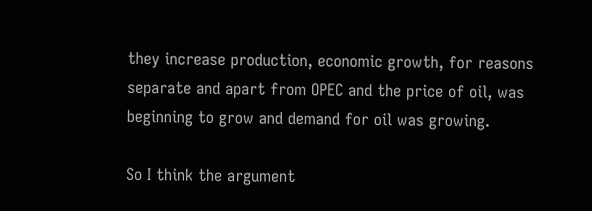they increase production, economic growth, for reasons separate and apart from OPEC and the price of oil, was beginning to grow and demand for oil was growing.

So I think the argument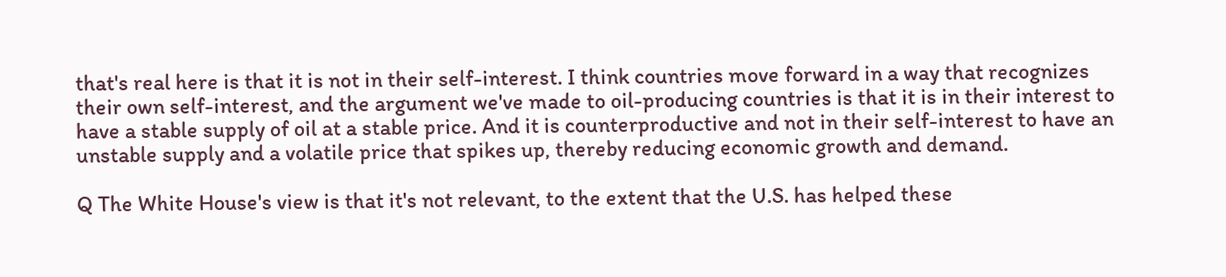that's real here is that it is not in their self-interest. I think countries move forward in a way that recognizes their own self-interest, and the argument we've made to oil-producing countries is that it is in their interest to have a stable supply of oil at a stable price. And it is counterproductive and not in their self-interest to have an unstable supply and a volatile price that spikes up, thereby reducing economic growth and demand.

Q The White House's view is that it's not relevant, to the extent that the U.S. has helped these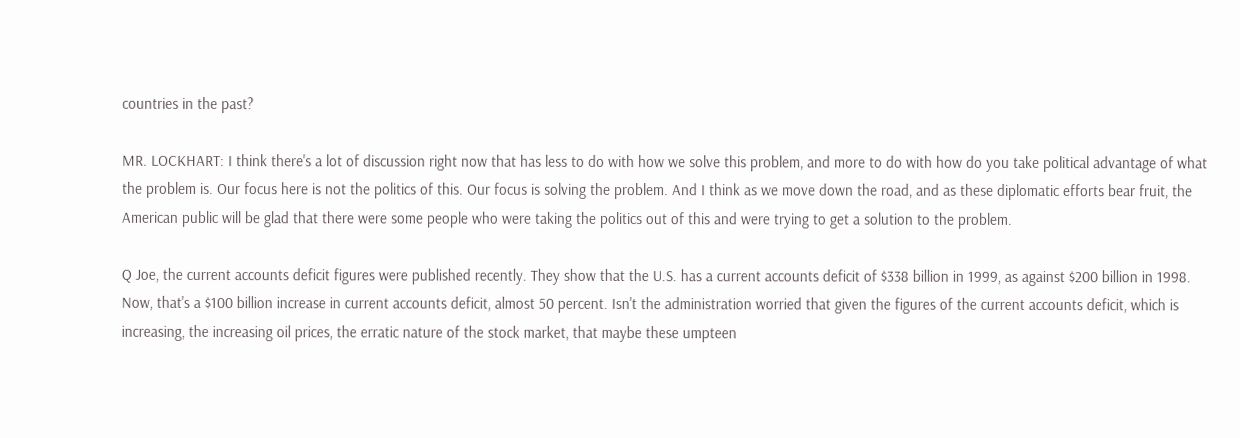countries in the past?

MR. LOCKHART: I think there's a lot of discussion right now that has less to do with how we solve this problem, and more to do with how do you take political advantage of what the problem is. Our focus here is not the politics of this. Our focus is solving the problem. And I think as we move down the road, and as these diplomatic efforts bear fruit, the American public will be glad that there were some people who were taking the politics out of this and were trying to get a solution to the problem.

Q Joe, the current accounts deficit figures were published recently. They show that the U.S. has a current accounts deficit of $338 billion in 1999, as against $200 billion in 1998. Now, that's a $100 billion increase in current accounts deficit, almost 50 percent. Isn't the administration worried that given the figures of the current accounts deficit, which is increasing, the increasing oil prices, the erratic nature of the stock market, that maybe these umpteen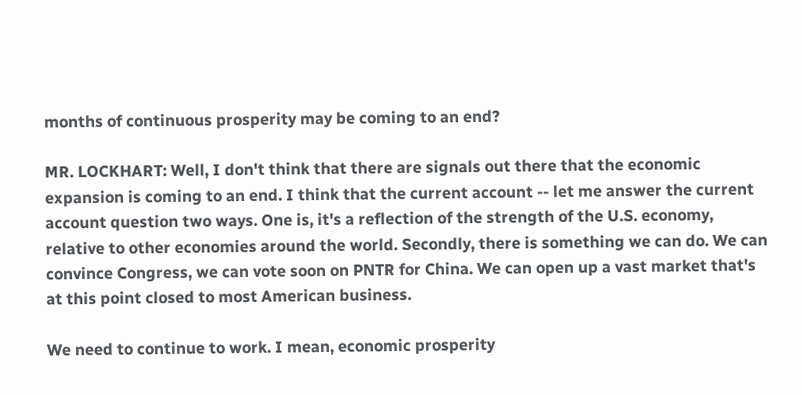months of continuous prosperity may be coming to an end?

MR. LOCKHART: Well, I don't think that there are signals out there that the economic expansion is coming to an end. I think that the current account -- let me answer the current account question two ways. One is, it's a reflection of the strength of the U.S. economy, relative to other economies around the world. Secondly, there is something we can do. We can convince Congress, we can vote soon on PNTR for China. We can open up a vast market that's at this point closed to most American business.

We need to continue to work. I mean, economic prosperity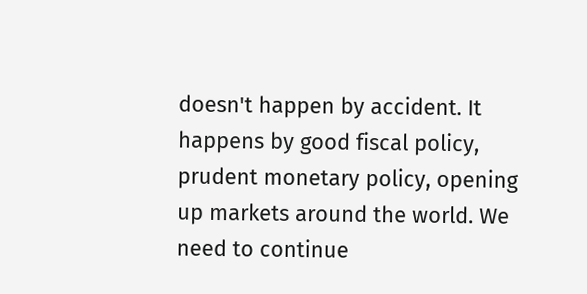doesn't happen by accident. It happens by good fiscal policy, prudent monetary policy, opening up markets around the world. We need to continue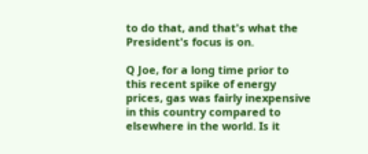to do that, and that's what the President's focus is on.

Q Joe, for a long time prior to this recent spike of energy prices, gas was fairly inexpensive in this country compared to elsewhere in the world. Is it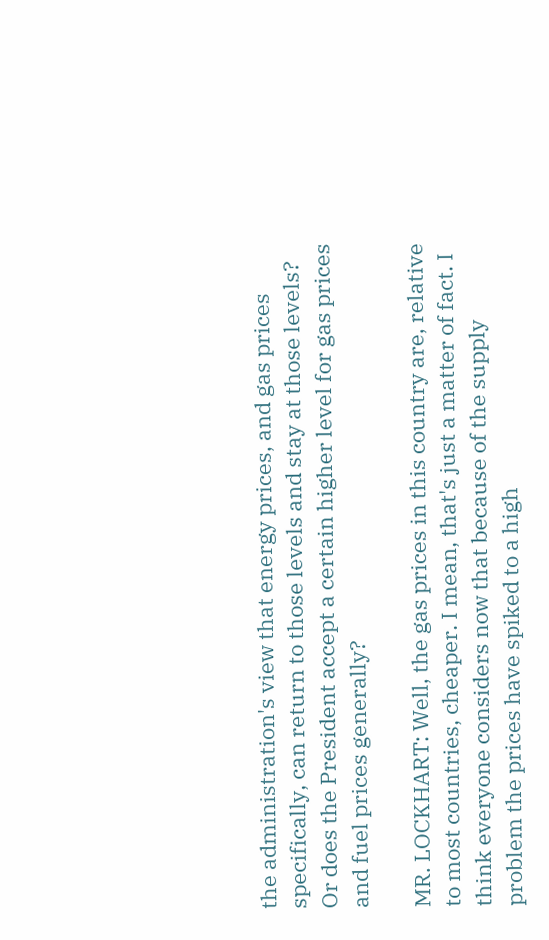the administration's view that energy prices, and gas prices specifically, can return to those levels and stay at those levels? Or does the President accept a certain higher level for gas prices and fuel prices generally?

MR. LOCKHART: Well, the gas prices in this country are, relative to most countries, cheaper. I mean, that's just a matter of fact. I think everyone considers now that because of the supply problem the prices have spiked to a high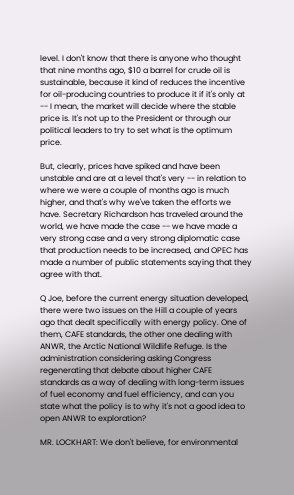level. I don't know that there is anyone who thought that nine months ago, $10 a barrel for crude oil is sustainable, because it kind of reduces the incentive for oil-producing countries to produce it if it's only at -- I mean, the market will decide where the stable price is. It's not up to the President or through our political leaders to try to set what is the optimum price.

But, clearly, prices have spiked and have been unstable and are at a level that's very -- in relation to where we were a couple of months ago is much higher, and that's why we've taken the efforts we have. Secretary Richardson has traveled around the world, we have made the case -- we have made a very strong case and a very strong diplomatic case that production needs to be increased, and OPEC has made a number of public statements saying that they agree with that.

Q Joe, before the current energy situation developed, there were two issues on the Hill a couple of years ago that dealt specifically with energy policy. One of them, CAFE standards, the other one dealing with ANWR, the Arctic National Wildlife Refuge. Is the administration considering asking Congress regenerating that debate about higher CAFE standards as a way of dealing with long-term issues of fuel economy and fuel efficiency, and can you state what the policy is to why it's not a good idea to open ANWR to exploration?

MR. LOCKHART: We don't believe, for environmental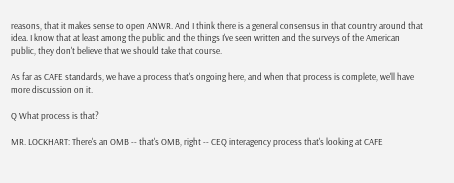reasons, that it makes sense to open ANWR. And I think there is a general consensus in that country around that idea. I know that at least among the public and the things I've seen written and the surveys of the American public, they don't believe that we should take that course.

As far as CAFE standards, we have a process that's ongoing here, and when that process is complete, we'll have more discussion on it.

Q What process is that?

MR. LOCKHART: There's an OMB -- that's OMB, right -- CEQ interagency process that's looking at CAFE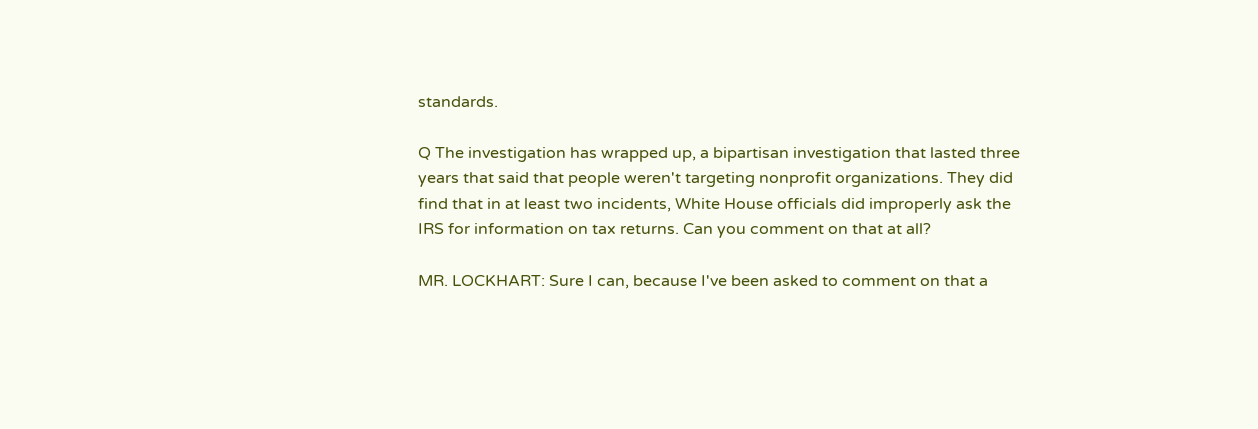standards.

Q The investigation has wrapped up, a bipartisan investigation that lasted three years that said that people weren't targeting nonprofit organizations. They did find that in at least two incidents, White House officials did improperly ask the IRS for information on tax returns. Can you comment on that at all?

MR. LOCKHART: Sure I can, because I've been asked to comment on that a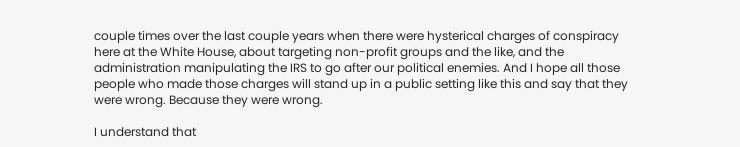couple times over the last couple years when there were hysterical charges of conspiracy here at the White House, about targeting non-profit groups and the like, and the administration manipulating the IRS to go after our political enemies. And I hope all those people who made those charges will stand up in a public setting like this and say that they were wrong. Because they were wrong.

I understand that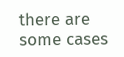there are some cases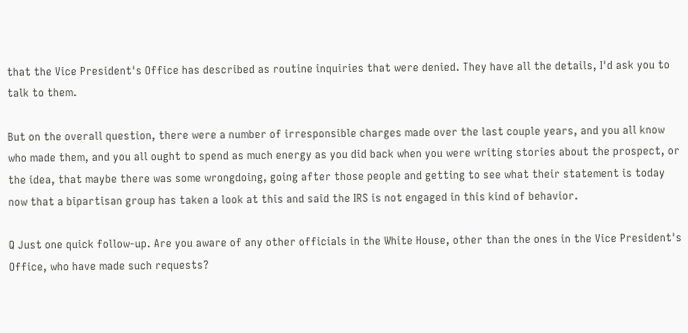that the Vice President's Office has described as routine inquiries that were denied. They have all the details, I'd ask you to talk to them.

But on the overall question, there were a number of irresponsible charges made over the last couple years, and you all know who made them, and you all ought to spend as much energy as you did back when you were writing stories about the prospect, or the idea, that maybe there was some wrongdoing, going after those people and getting to see what their statement is today now that a bipartisan group has taken a look at this and said the IRS is not engaged in this kind of behavior.

Q Just one quick follow-up. Are you aware of any other officials in the White House, other than the ones in the Vice President's Office, who have made such requests?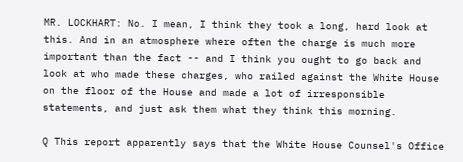MR. LOCKHART: No. I mean, I think they took a long, hard look at this. And in an atmosphere where often the charge is much more important than the fact -- and I think you ought to go back and look at who made these charges, who railed against the White House on the floor of the House and made a lot of irresponsible statements, and just ask them what they think this morning.

Q This report apparently says that the White House Counsel's Office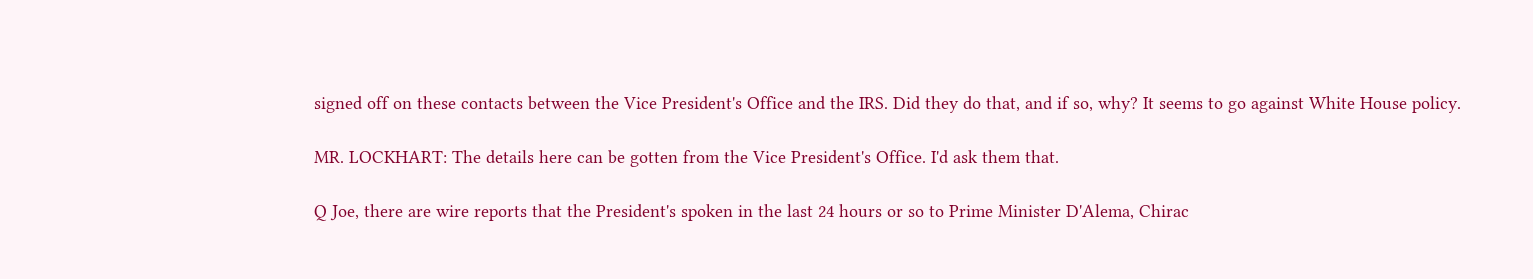signed off on these contacts between the Vice President's Office and the IRS. Did they do that, and if so, why? It seems to go against White House policy.

MR. LOCKHART: The details here can be gotten from the Vice President's Office. I'd ask them that.

Q Joe, there are wire reports that the President's spoken in the last 24 hours or so to Prime Minister D'Alema, Chirac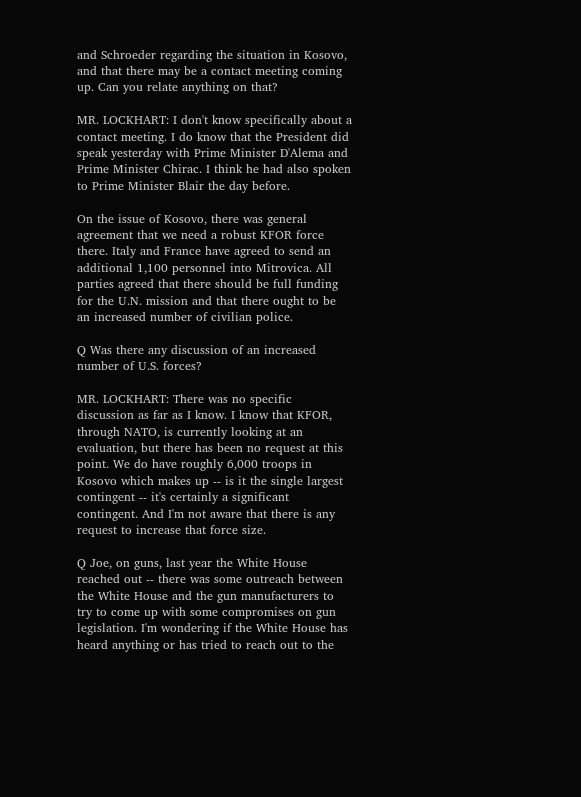and Schroeder regarding the situation in Kosovo, and that there may be a contact meeting coming up. Can you relate anything on that?

MR. LOCKHART: I don't know specifically about a contact meeting. I do know that the President did speak yesterday with Prime Minister D'Alema and Prime Minister Chirac. I think he had also spoken to Prime Minister Blair the day before.

On the issue of Kosovo, there was general agreement that we need a robust KFOR force there. Italy and France have agreed to send an additional 1,100 personnel into Mitrovica. All parties agreed that there should be full funding for the U.N. mission and that there ought to be an increased number of civilian police.

Q Was there any discussion of an increased number of U.S. forces?

MR. LOCKHART: There was no specific discussion as far as I know. I know that KFOR, through NATO, is currently looking at an evaluation, but there has been no request at this point. We do have roughly 6,000 troops in Kosovo which makes up -- is it the single largest contingent -- it's certainly a significant contingent. And I'm not aware that there is any request to increase that force size.

Q Joe, on guns, last year the White House reached out -- there was some outreach between the White House and the gun manufacturers to try to come up with some compromises on gun legislation. I'm wondering if the White House has heard anything or has tried to reach out to the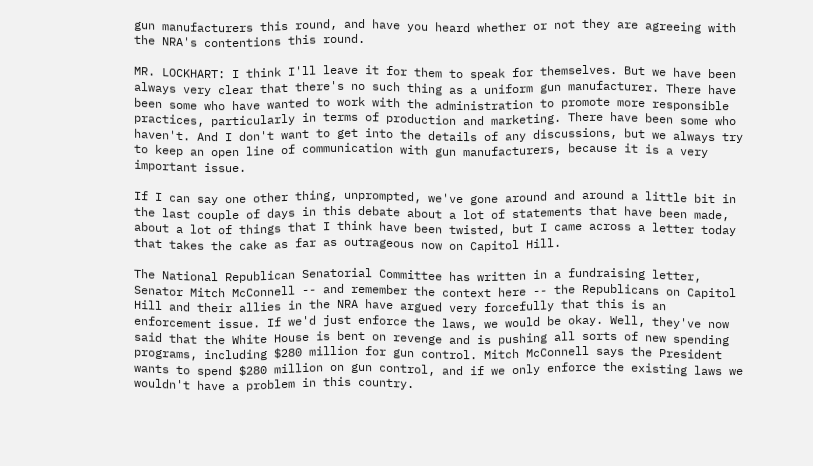gun manufacturers this round, and have you heard whether or not they are agreeing with the NRA's contentions this round.

MR. LOCKHART: I think I'll leave it for them to speak for themselves. But we have been always very clear that there's no such thing as a uniform gun manufacturer. There have been some who have wanted to work with the administration to promote more responsible practices, particularly in terms of production and marketing. There have been some who haven't. And I don't want to get into the details of any discussions, but we always try to keep an open line of communication with gun manufacturers, because it is a very important issue.

If I can say one other thing, unprompted, we've gone around and around a little bit in the last couple of days in this debate about a lot of statements that have been made, about a lot of things that I think have been twisted, but I came across a letter today that takes the cake as far as outrageous now on Capitol Hill.

The National Republican Senatorial Committee has written in a fundraising letter, Senator Mitch McConnell -- and remember the context here -- the Republicans on Capitol Hill and their allies in the NRA have argued very forcefully that this is an enforcement issue. If we'd just enforce the laws, we would be okay. Well, they've now said that the White House is bent on revenge and is pushing all sorts of new spending programs, including $280 million for gun control. Mitch McConnell says the President wants to spend $280 million on gun control, and if we only enforce the existing laws we wouldn't have a problem in this country.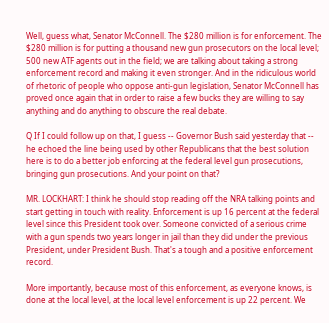Well, guess what, Senator McConnell. The $280 million is for enforcement. The $280 million is for putting a thousand new gun prosecutors on the local level; 500 new ATF agents out in the field; we are talking about taking a strong enforcement record and making it even stronger. And in the ridiculous world of rhetoric of people who oppose anti-gun legislation, Senator McConnell has proved once again that in order to raise a few bucks they are willing to say anything and do anything to obscure the real debate.

Q If I could follow up on that, I guess -- Governor Bush said yesterday that -- he echoed the line being used by other Republicans that the best solution here is to do a better job enforcing at the federal level gun prosecutions, bringing gun prosecutions. And your point on that?

MR. LOCKHART: I think he should stop reading off the NRA talking points and start getting in touch with reality. Enforcement is up 16 percent at the federal level since this President took over. Someone convicted of a serious crime with a gun spends two years longer in jail than they did under the previous President, under President Bush. That's a tough and a positive enforcement record.

More importantly, because most of this enforcement, as everyone knows, is done at the local level, at the local level enforcement is up 22 percent. We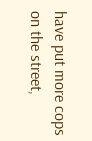have put more cops on the street,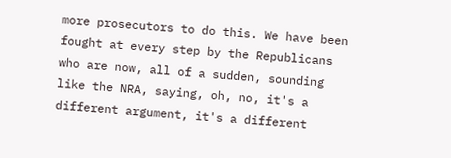more prosecutors to do this. We have been fought at every step by the Republicans who are now, all of a sudden, sounding like the NRA, saying, oh, no, it's a different argument, it's a different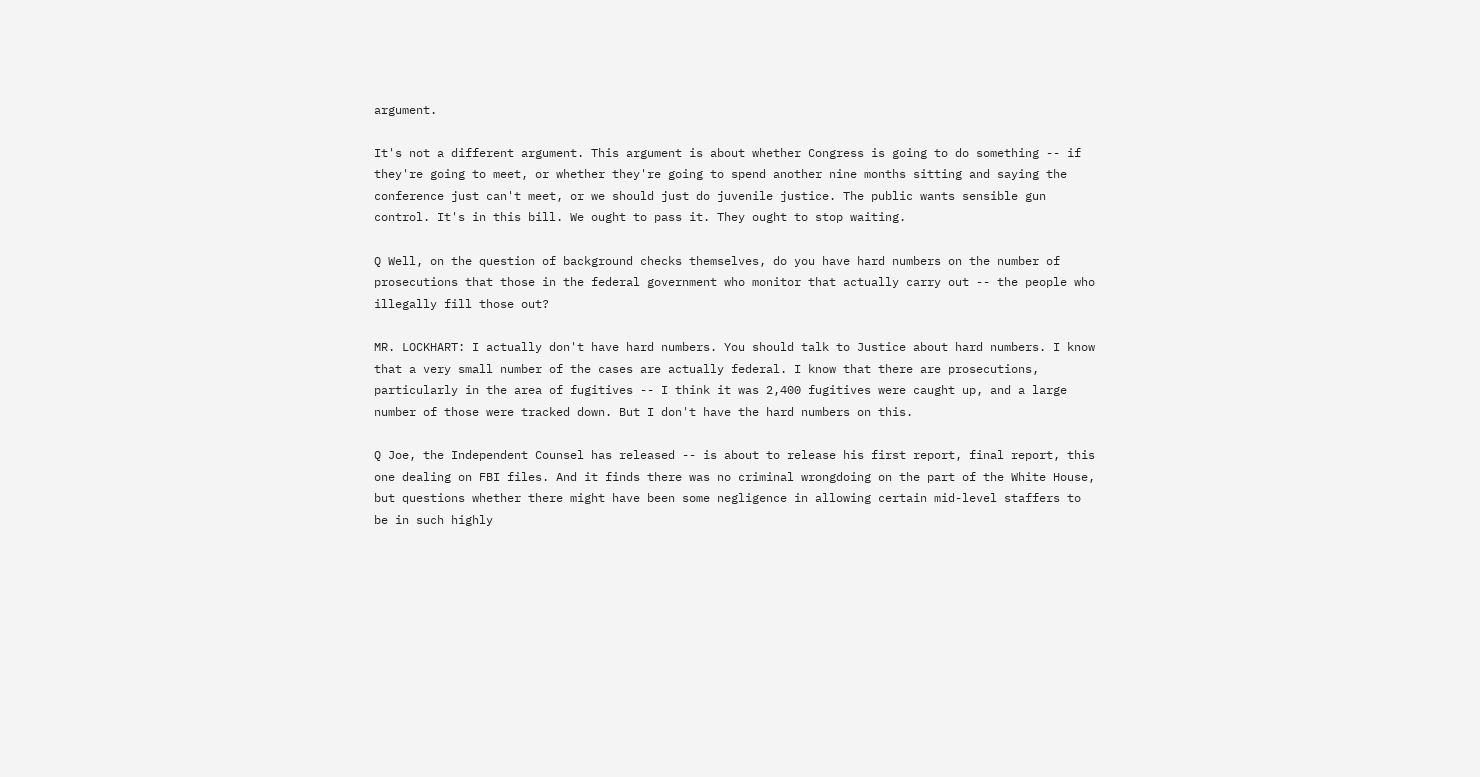argument.

It's not a different argument. This argument is about whether Congress is going to do something -- if they're going to meet, or whether they're going to spend another nine months sitting and saying the conference just can't meet, or we should just do juvenile justice. The public wants sensible gun control. It's in this bill. We ought to pass it. They ought to stop waiting.

Q Well, on the question of background checks themselves, do you have hard numbers on the number of prosecutions that those in the federal government who monitor that actually carry out -- the people who illegally fill those out?

MR. LOCKHART: I actually don't have hard numbers. You should talk to Justice about hard numbers. I know that a very small number of the cases are actually federal. I know that there are prosecutions, particularly in the area of fugitives -- I think it was 2,400 fugitives were caught up, and a large number of those were tracked down. But I don't have the hard numbers on this.

Q Joe, the Independent Counsel has released -- is about to release his first report, final report, this one dealing on FBI files. And it finds there was no criminal wrongdoing on the part of the White House, but questions whether there might have been some negligence in allowing certain mid-level staffers to be in such highly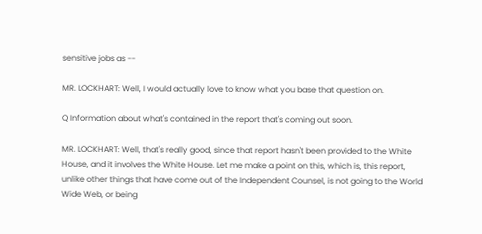sensitive jobs as --

MR. LOCKHART: Well, I would actually love to know what you base that question on.

Q Information about what's contained in the report that's coming out soon.

MR. LOCKHART: Well, that's really good, since that report hasn't been provided to the White House, and it involves the White House. Let me make a point on this, which is, this report, unlike other things that have come out of the Independent Counsel, is not going to the World Wide Web, or being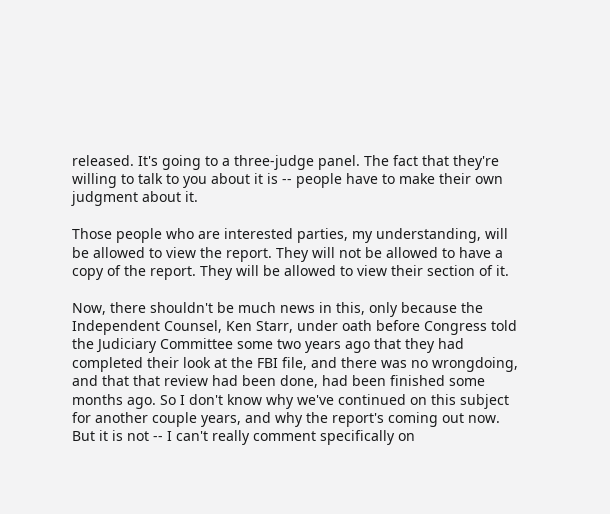released. It's going to a three-judge panel. The fact that they're willing to talk to you about it is -- people have to make their own judgment about it.

Those people who are interested parties, my understanding, will be allowed to view the report. They will not be allowed to have a copy of the report. They will be allowed to view their section of it.

Now, there shouldn't be much news in this, only because the Independent Counsel, Ken Starr, under oath before Congress told the Judiciary Committee some two years ago that they had completed their look at the FBI file, and there was no wrongdoing, and that that review had been done, had been finished some months ago. So I don't know why we've continued on this subject for another couple years, and why the report's coming out now. But it is not -- I can't really comment specifically on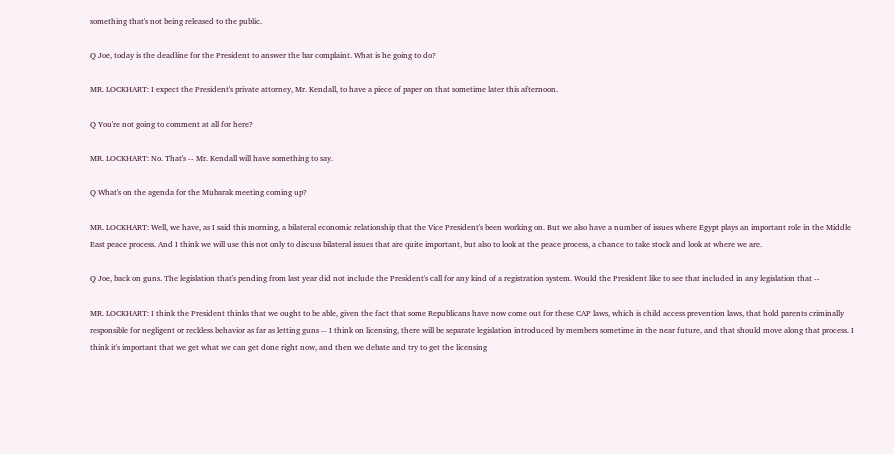something that's not being released to the public.

Q Joe, today is the deadline for the President to answer the bar complaint. What is he going to do?

MR. LOCKHART: I expect the President's private attorney, Mr. Kendall, to have a piece of paper on that sometime later this afternoon.

Q You're not going to comment at all for here?

MR. LOCKHART: No. That's -- Mr. Kendall will have something to say.

Q What's on the agenda for the Mubarak meeting coming up?

MR. LOCKHART: Well, we have, as I said this morning, a bilateral economic relationship that the Vice President's been working on. But we also have a number of issues where Egypt plays an important role in the Middle East peace process. And I think we will use this not only to discuss bilateral issues that are quite important, but also to look at the peace process, a chance to take stock and look at where we are.

Q Joe, back on guns. The legislation that's pending from last year did not include the President's call for any kind of a registration system. Would the President like to see that included in any legislation that --

MR. LOCKHART: I think the President thinks that we ought to be able, given the fact that some Republicans have now come out for these CAP laws, which is child access prevention laws, that hold parents criminally responsible for negligent or reckless behavior as far as letting guns -- I think on licensing, there will be separate legislation introduced by members sometime in the near future, and that should move along that process. I think it's important that we get what we can get done right now, and then we debate and try to get the licensing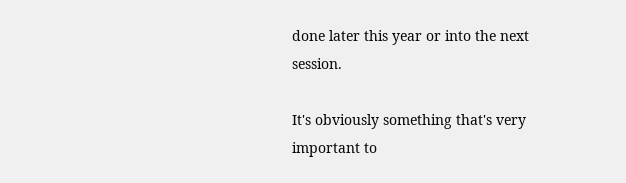done later this year or into the next session.

It's obviously something that's very important to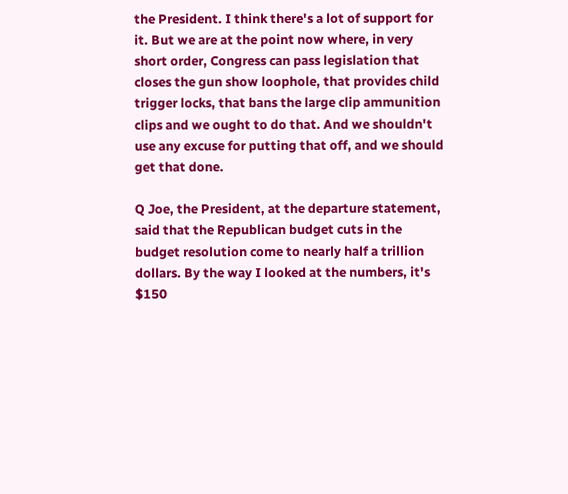the President. I think there's a lot of support for it. But we are at the point now where, in very short order, Congress can pass legislation that closes the gun show loophole, that provides child trigger locks, that bans the large clip ammunition clips and we ought to do that. And we shouldn't use any excuse for putting that off, and we should get that done.

Q Joe, the President, at the departure statement, said that the Republican budget cuts in the budget resolution come to nearly half a trillion dollars. By the way I looked at the numbers, it's $150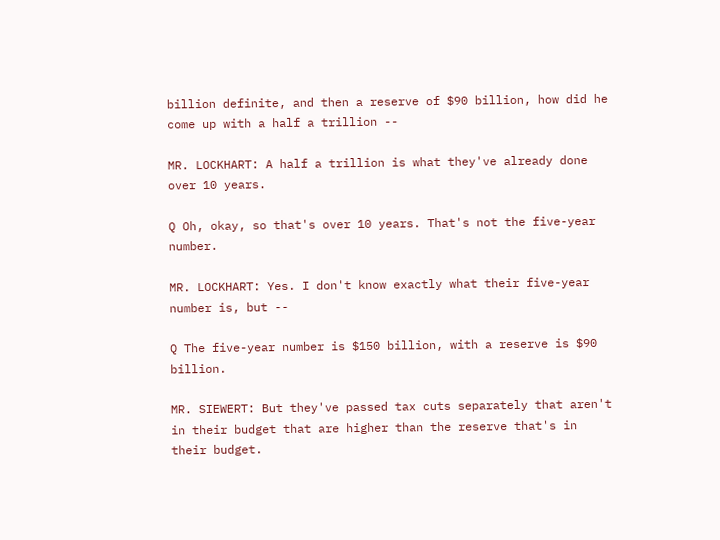billion definite, and then a reserve of $90 billion, how did he come up with a half a trillion --

MR. LOCKHART: A half a trillion is what they've already done over 10 years.

Q Oh, okay, so that's over 10 years. That's not the five-year number.

MR. LOCKHART: Yes. I don't know exactly what their five-year number is, but --

Q The five-year number is $150 billion, with a reserve is $90 billion.

MR. SIEWERT: But they've passed tax cuts separately that aren't in their budget that are higher than the reserve that's in their budget.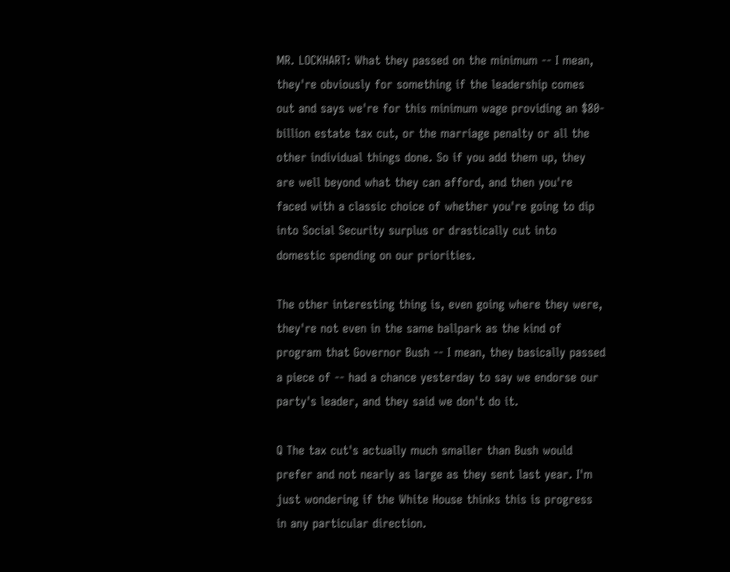MR. LOCKHART: What they passed on the minimum -- I mean, they're obviously for something if the leadership comes out and says we're for this minimum wage providing an $80-billion estate tax cut, or the marriage penalty or all the other individual things done. So if you add them up, they are well beyond what they can afford, and then you're faced with a classic choice of whether you're going to dip into Social Security surplus or drastically cut into domestic spending on our priorities.

The other interesting thing is, even going where they were, they're not even in the same ballpark as the kind of program that Governor Bush -- I mean, they basically passed a piece of -- had a chance yesterday to say we endorse our party's leader, and they said we don't do it.

Q The tax cut's actually much smaller than Bush would prefer and not nearly as large as they sent last year. I'm just wondering if the White House thinks this is progress in any particular direction.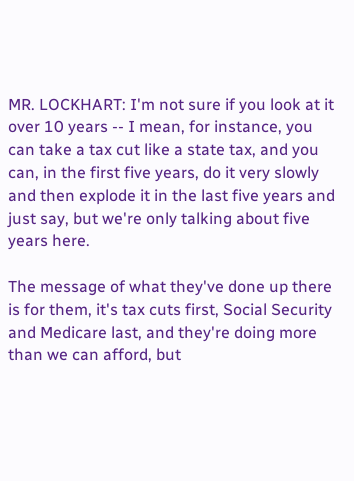MR. LOCKHART: I'm not sure if you look at it over 10 years -- I mean, for instance, you can take a tax cut like a state tax, and you can, in the first five years, do it very slowly and then explode it in the last five years and just say, but we're only talking about five years here.

The message of what they've done up there is for them, it's tax cuts first, Social Security and Medicare last, and they're doing more than we can afford, but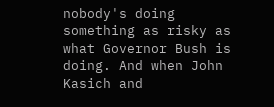nobody's doing something as risky as what Governor Bush is doing. And when John Kasich and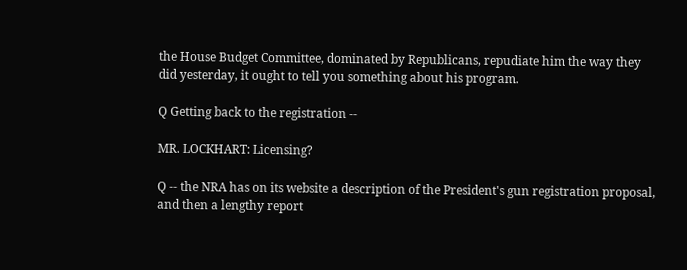the House Budget Committee, dominated by Republicans, repudiate him the way they did yesterday, it ought to tell you something about his program.

Q Getting back to the registration --

MR. LOCKHART: Licensing?

Q -- the NRA has on its website a description of the President's gun registration proposal, and then a lengthy report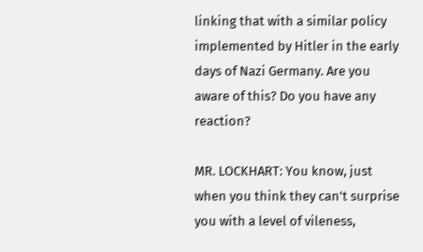linking that with a similar policy implemented by Hitler in the early days of Nazi Germany. Are you aware of this? Do you have any reaction?

MR. LOCKHART: You know, just when you think they can't surprise you with a level of vileness,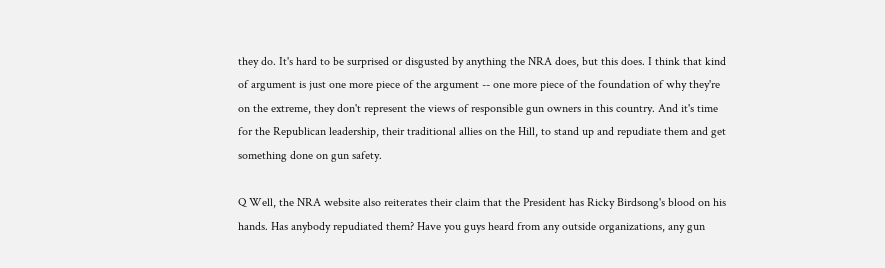they do. It's hard to be surprised or disgusted by anything the NRA does, but this does. I think that kind of argument is just one more piece of the argument -- one more piece of the foundation of why they're on the extreme, they don't represent the views of responsible gun owners in this country. And it's time for the Republican leadership, their traditional allies on the Hill, to stand up and repudiate them and get something done on gun safety.

Q Well, the NRA website also reiterates their claim that the President has Ricky Birdsong's blood on his hands. Has anybody repudiated them? Have you guys heard from any outside organizations, any gun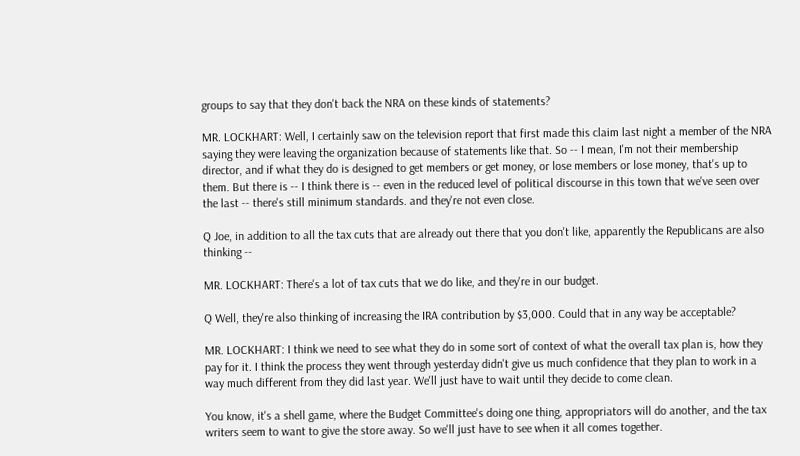groups to say that they don't back the NRA on these kinds of statements?

MR. LOCKHART: Well, I certainly saw on the television report that first made this claim last night a member of the NRA saying they were leaving the organization because of statements like that. So -- I mean, I'm not their membership director, and if what they do is designed to get members or get money, or lose members or lose money, that's up to them. But there is -- I think there is -- even in the reduced level of political discourse in this town that we've seen over the last -- there's still minimum standards. and they're not even close.

Q Joe, in addition to all the tax cuts that are already out there that you don't like, apparently the Republicans are also thinking --

MR. LOCKHART: There's a lot of tax cuts that we do like, and they're in our budget.

Q Well, they're also thinking of increasing the IRA contribution by $3,000. Could that in any way be acceptable?

MR. LOCKHART: I think we need to see what they do in some sort of context of what the overall tax plan is, how they pay for it. I think the process they went through yesterday didn't give us much confidence that they plan to work in a way much different from they did last year. We'll just have to wait until they decide to come clean.

You know, it's a shell game, where the Budget Committee's doing one thing, appropriators will do another, and the tax writers seem to want to give the store away. So we'll just have to see when it all comes together.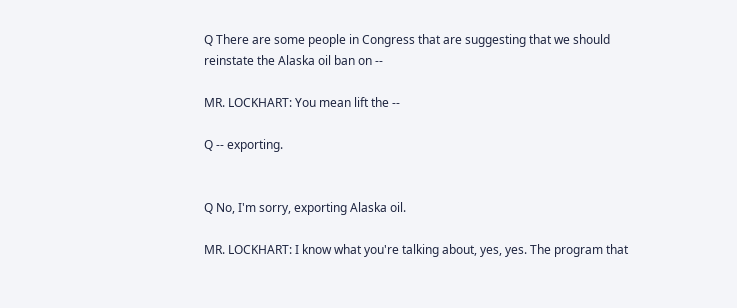Q There are some people in Congress that are suggesting that we should reinstate the Alaska oil ban on --

MR. LOCKHART: You mean lift the --

Q -- exporting.


Q No, I'm sorry, exporting Alaska oil.

MR. LOCKHART: I know what you're talking about, yes, yes. The program that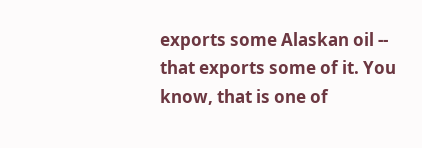exports some Alaskan oil -- that exports some of it. You know, that is one of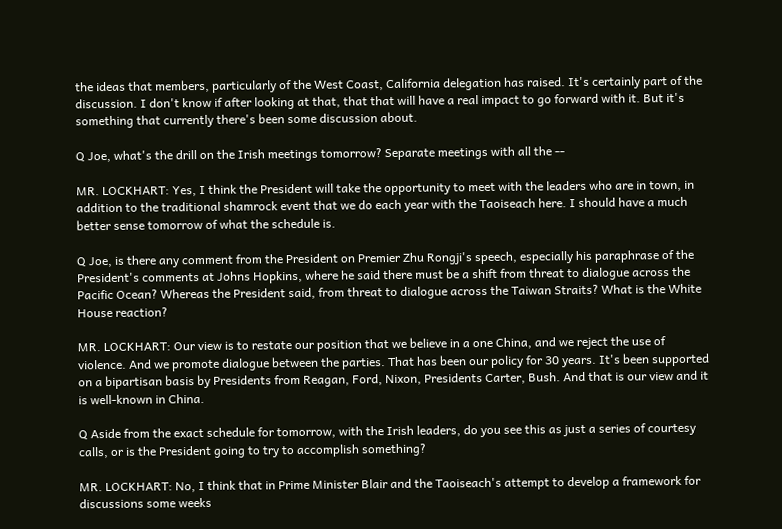the ideas that members, particularly of the West Coast, California delegation has raised. It's certainly part of the discussion. I don't know if after looking at that, that that will have a real impact to go forward with it. But it's something that currently there's been some discussion about.

Q Joe, what's the drill on the Irish meetings tomorrow? Separate meetings with all the --

MR. LOCKHART: Yes, I think the President will take the opportunity to meet with the leaders who are in town, in addition to the traditional shamrock event that we do each year with the Taoiseach here. I should have a much better sense tomorrow of what the schedule is.

Q Joe, is there any comment from the President on Premier Zhu Rongji's speech, especially his paraphrase of the President's comments at Johns Hopkins, where he said there must be a shift from threat to dialogue across the Pacific Ocean? Whereas the President said, from threat to dialogue across the Taiwan Straits? What is the White House reaction?

MR. LOCKHART: Our view is to restate our position that we believe in a one China, and we reject the use of violence. And we promote dialogue between the parties. That has been our policy for 30 years. It's been supported on a bipartisan basis by Presidents from Reagan, Ford, Nixon, Presidents Carter, Bush. And that is our view and it is well-known in China.

Q Aside from the exact schedule for tomorrow, with the Irish leaders, do you see this as just a series of courtesy calls, or is the President going to try to accomplish something?

MR. LOCKHART: No, I think that in Prime Minister Blair and the Taoiseach's attempt to develop a framework for discussions some weeks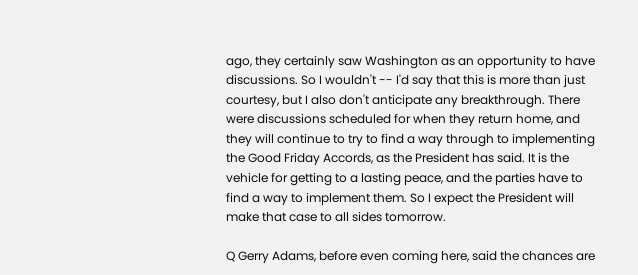ago, they certainly saw Washington as an opportunity to have discussions. So I wouldn't -- I'd say that this is more than just courtesy, but I also don't anticipate any breakthrough. There were discussions scheduled for when they return home, and they will continue to try to find a way through to implementing the Good Friday Accords, as the President has said. It is the vehicle for getting to a lasting peace, and the parties have to find a way to implement them. So I expect the President will make that case to all sides tomorrow.

Q Gerry Adams, before even coming here, said the chances are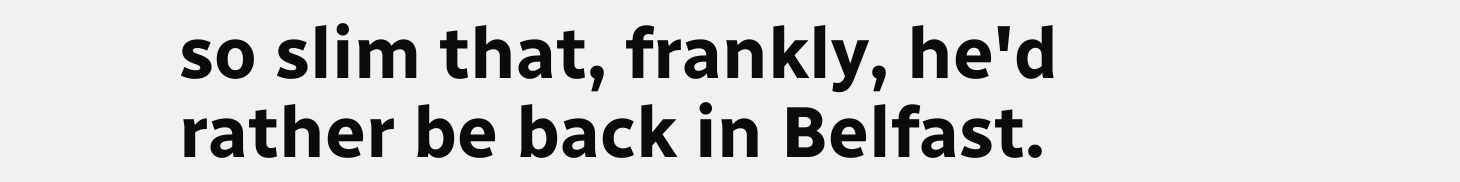so slim that, frankly, he'd rather be back in Belfast.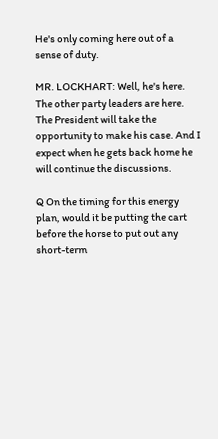He's only coming here out of a sense of duty.

MR. LOCKHART: Well, he's here. The other party leaders are here. The President will take the opportunity to make his case. And I expect when he gets back home he will continue the discussions.

Q On the timing for this energy plan, would it be putting the cart before the horse to put out any short-term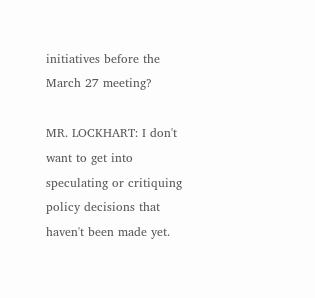initiatives before the March 27 meeting?

MR. LOCKHART: I don't want to get into speculating or critiquing policy decisions that haven't been made yet.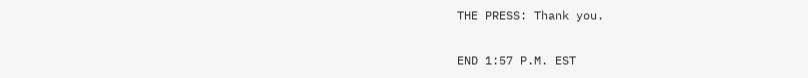THE PRESS: Thank you.

END 1:57 P.M. EST